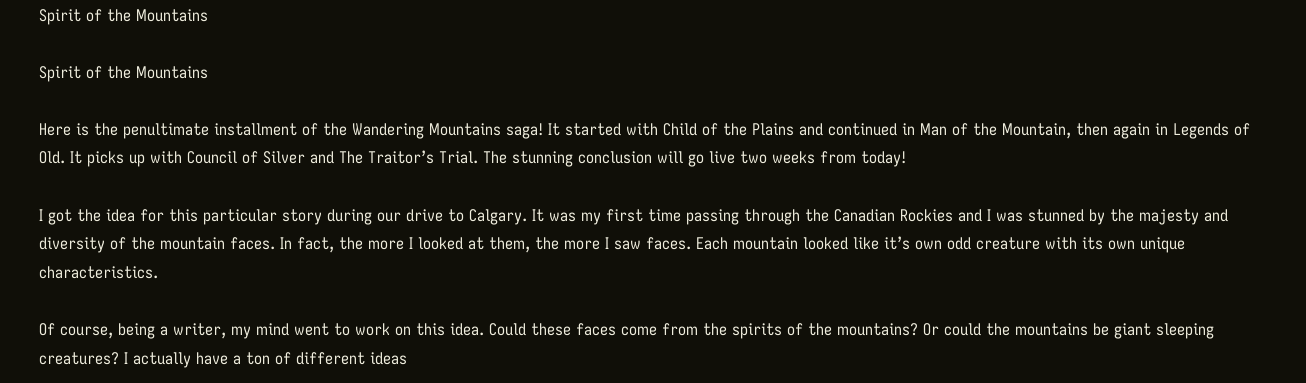Spirit of the Mountains

Spirit of the Mountains

Here is the penultimate installment of the Wandering Mountains saga! It started with Child of the Plains and continued in Man of the Mountain, then again in Legends of Old. It picks up with Council of Silver and The Traitor’s Trial. The stunning conclusion will go live two weeks from today!

I got the idea for this particular story during our drive to Calgary. It was my first time passing through the Canadian Rockies and I was stunned by the majesty and diversity of the mountain faces. In fact, the more I looked at them, the more I saw faces. Each mountain looked like it’s own odd creature with its own unique characteristics.

Of course, being a writer, my mind went to work on this idea. Could these faces come from the spirits of the mountains? Or could the mountains be giant sleeping creatures? I actually have a ton of different ideas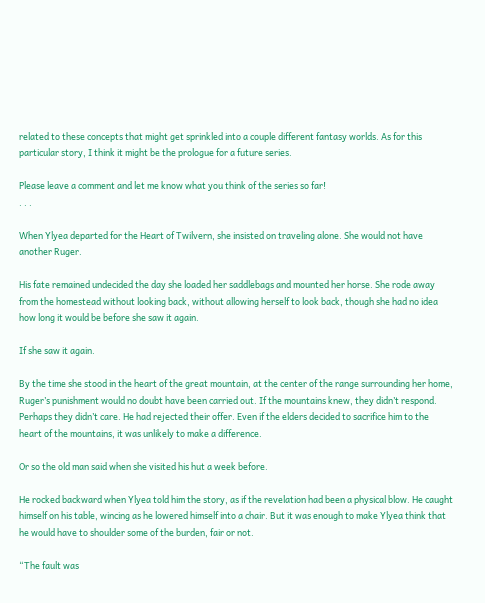related to these concepts that might get sprinkled into a couple different fantasy worlds. As for this particular story, I think it might be the prologue for a future series.

Please leave a comment and let me know what you think of the series so far!
. . .

When Ylyea departed for the Heart of Twilvern, she insisted on traveling alone. She would not have another Ruger.

His fate remained undecided the day she loaded her saddlebags and mounted her horse. She rode away from the homestead without looking back, without allowing herself to look back, though she had no idea how long it would be before she saw it again.

If she saw it again.

By the time she stood in the heart of the great mountain, at the center of the range surrounding her home, Ruger’s punishment would no doubt have been carried out. If the mountains knew, they didn’t respond. Perhaps they didn’t care. He had rejected their offer. Even if the elders decided to sacrifice him to the heart of the mountains, it was unlikely to make a difference.

Or so the old man said when she visited his hut a week before.

He rocked backward when Ylyea told him the story, as if the revelation had been a physical blow. He caught himself on his table, wincing as he lowered himself into a chair. But it was enough to make Ylyea think that he would have to shoulder some of the burden, fair or not.

“The fault was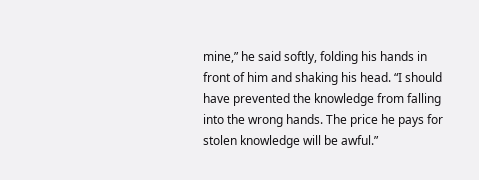mine,” he said softly, folding his hands in front of him and shaking his head. “I should have prevented the knowledge from falling into the wrong hands. The price he pays for stolen knowledge will be awful.”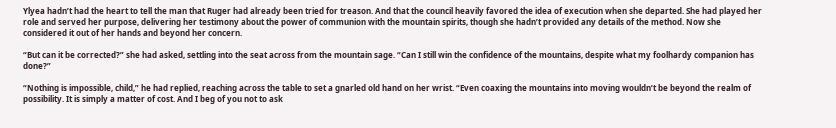Ylyea hadn’t had the heart to tell the man that Ruger had already been tried for treason. And that the council heavily favored the idea of execution when she departed. She had played her role and served her purpose, delivering her testimony about the power of communion with the mountain spirits, though she hadn’t provided any details of the method. Now she considered it out of her hands and beyond her concern.

“But can it be corrected?” she had asked, settling into the seat across from the mountain sage. “Can I still win the confidence of the mountains, despite what my foolhardy companion has done?”

“Nothing is impossible, child,” he had replied, reaching across the table to set a gnarled old hand on her wrist. “Even coaxing the mountains into moving wouldn’t be beyond the realm of possibility. It is simply a matter of cost. And I beg of you not to ask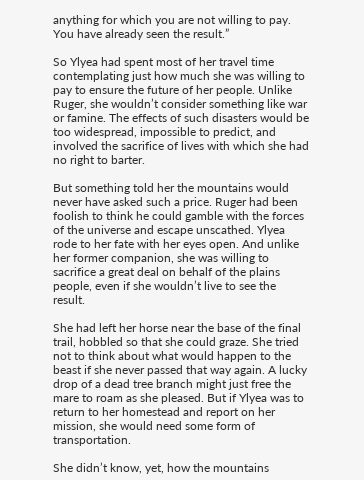anything for which you are not willing to pay. You have already seen the result.”

So Ylyea had spent most of her travel time contemplating just how much she was willing to pay to ensure the future of her people. Unlike Ruger, she wouldn’t consider something like war or famine. The effects of such disasters would be too widespread, impossible to predict, and involved the sacrifice of lives with which she had no right to barter.

But something told her the mountains would never have asked such a price. Ruger had been foolish to think he could gamble with the forces of the universe and escape unscathed. Ylyea rode to her fate with her eyes open. And unlike her former companion, she was willing to sacrifice a great deal on behalf of the plains people, even if she wouldn’t live to see the result.

She had left her horse near the base of the final trail, hobbled so that she could graze. She tried not to think about what would happen to the beast if she never passed that way again. A lucky drop of a dead tree branch might just free the mare to roam as she pleased. But if Ylyea was to return to her homestead and report on her mission, she would need some form of transportation.

She didn’t know, yet, how the mountains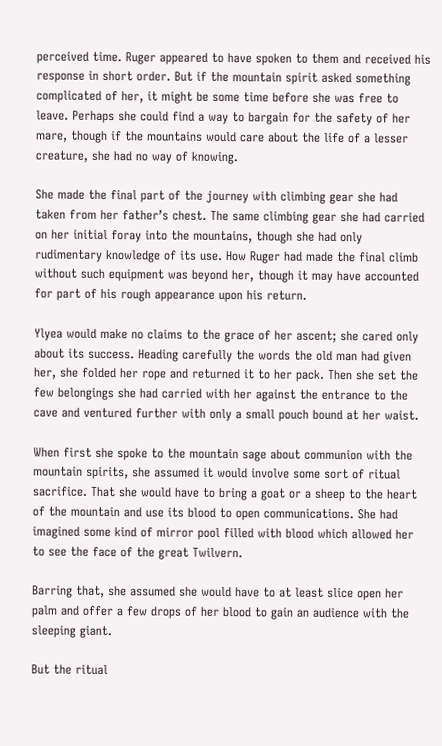perceived time. Ruger appeared to have spoken to them and received his response in short order. But if the mountain spirit asked something complicated of her, it might be some time before she was free to leave. Perhaps she could find a way to bargain for the safety of her mare, though if the mountains would care about the life of a lesser creature, she had no way of knowing.

She made the final part of the journey with climbing gear she had taken from her father’s chest. The same climbing gear she had carried on her initial foray into the mountains, though she had only rudimentary knowledge of its use. How Ruger had made the final climb without such equipment was beyond her, though it may have accounted for part of his rough appearance upon his return.

Ylyea would make no claims to the grace of her ascent; she cared only about its success. Heading carefully the words the old man had given her, she folded her rope and returned it to her pack. Then she set the few belongings she had carried with her against the entrance to the cave and ventured further with only a small pouch bound at her waist.

When first she spoke to the mountain sage about communion with the mountain spirits, she assumed it would involve some sort of ritual sacrifice. That she would have to bring a goat or a sheep to the heart of the mountain and use its blood to open communications. She had imagined some kind of mirror pool filled with blood which allowed her to see the face of the great Twilvern.

Barring that, she assumed she would have to at least slice open her palm and offer a few drops of her blood to gain an audience with the sleeping giant.

But the ritual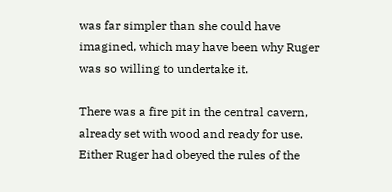was far simpler than she could have imagined, which may have been why Ruger was so willing to undertake it.

There was a fire pit in the central cavern, already set with wood and ready for use. Either Ruger had obeyed the rules of the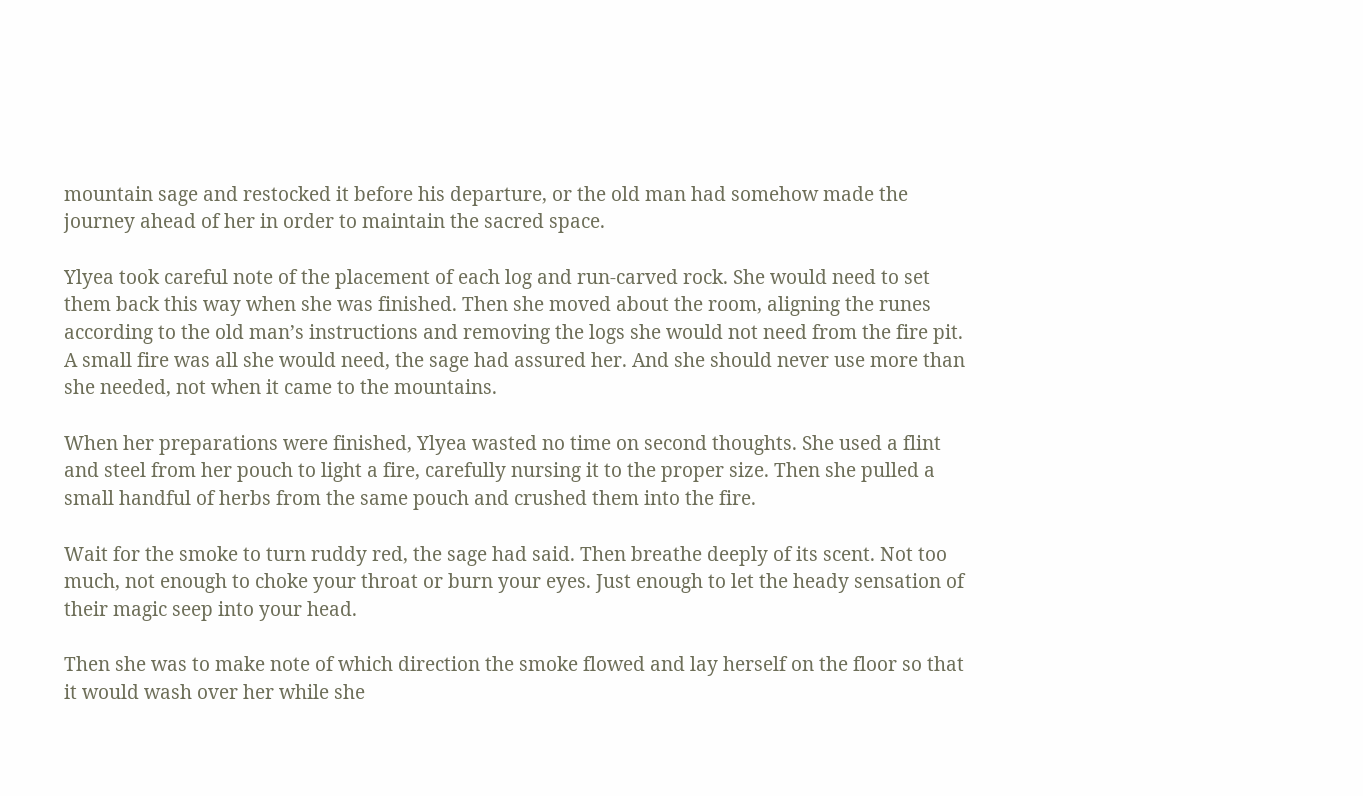mountain sage and restocked it before his departure, or the old man had somehow made the journey ahead of her in order to maintain the sacred space.

Ylyea took careful note of the placement of each log and run-carved rock. She would need to set them back this way when she was finished. Then she moved about the room, aligning the runes according to the old man’s instructions and removing the logs she would not need from the fire pit. A small fire was all she would need, the sage had assured her. And she should never use more than she needed, not when it came to the mountains.

When her preparations were finished, Ylyea wasted no time on second thoughts. She used a flint and steel from her pouch to light a fire, carefully nursing it to the proper size. Then she pulled a small handful of herbs from the same pouch and crushed them into the fire.

Wait for the smoke to turn ruddy red, the sage had said. Then breathe deeply of its scent. Not too much, not enough to choke your throat or burn your eyes. Just enough to let the heady sensation of their magic seep into your head.

Then she was to make note of which direction the smoke flowed and lay herself on the floor so that it would wash over her while she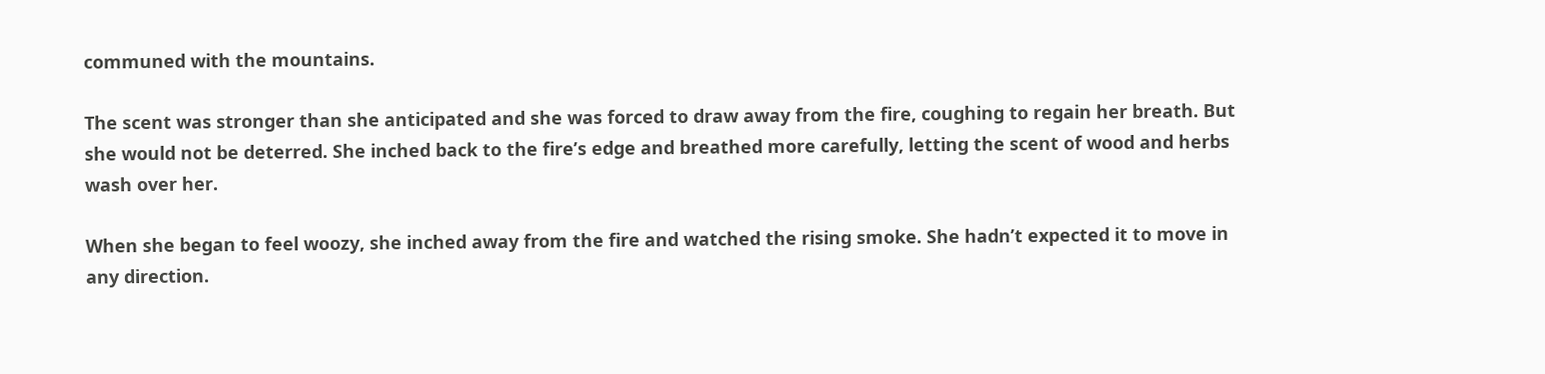communed with the mountains.

The scent was stronger than she anticipated and she was forced to draw away from the fire, coughing to regain her breath. But she would not be deterred. She inched back to the fire’s edge and breathed more carefully, letting the scent of wood and herbs wash over her.

When she began to feel woozy, she inched away from the fire and watched the rising smoke. She hadn’t expected it to move in any direction.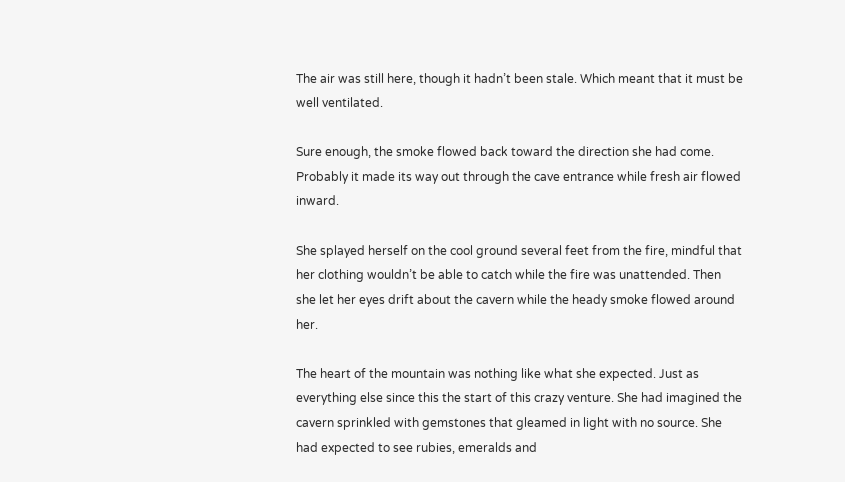The air was still here, though it hadn’t been stale. Which meant that it must be well ventilated.

Sure enough, the smoke flowed back toward the direction she had come. Probably it made its way out through the cave entrance while fresh air flowed inward.

She splayed herself on the cool ground several feet from the fire, mindful that her clothing wouldn’t be able to catch while the fire was unattended. Then she let her eyes drift about the cavern while the heady smoke flowed around her.

The heart of the mountain was nothing like what she expected. Just as everything else since this the start of this crazy venture. She had imagined the cavern sprinkled with gemstones that gleamed in light with no source. She had expected to see rubies, emeralds and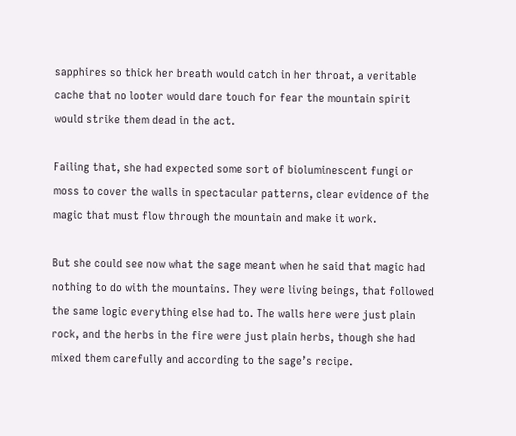sapphires so thick her breath would catch in her throat, a veritable cache that no looter would dare touch for fear the mountain spirit would strike them dead in the act.

Failing that, she had expected some sort of bioluminescent fungi or moss to cover the walls in spectacular patterns, clear evidence of the magic that must flow through the mountain and make it work.

But she could see now what the sage meant when he said that magic had nothing to do with the mountains. They were living beings, that followed the same logic everything else had to. The walls here were just plain rock, and the herbs in the fire were just plain herbs, though she had mixed them carefully and according to the sage’s recipe.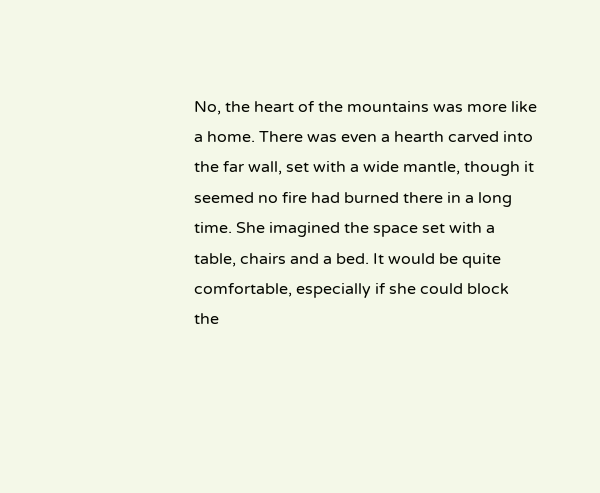No, the heart of the mountains was more like a home. There was even a hearth carved into the far wall, set with a wide mantle, though it seemed no fire had burned there in a long time. She imagined the space set with a table, chairs and a bed. It would be quite comfortable, especially if she could block the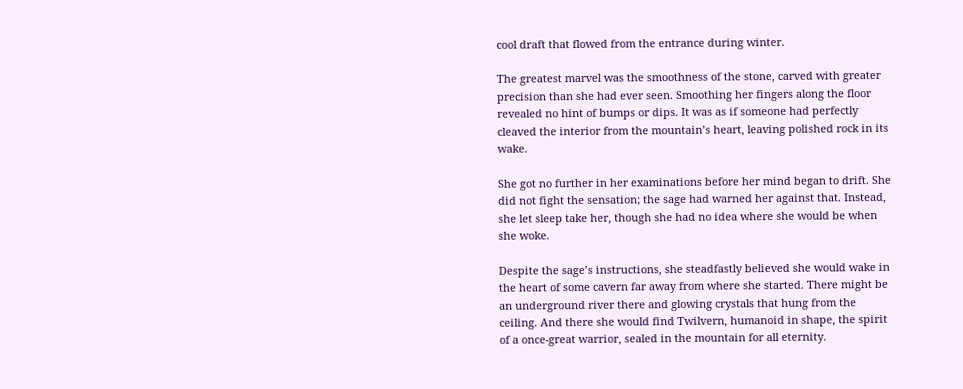cool draft that flowed from the entrance during winter.

The greatest marvel was the smoothness of the stone, carved with greater precision than she had ever seen. Smoothing her fingers along the floor revealed no hint of bumps or dips. It was as if someone had perfectly cleaved the interior from the mountain’s heart, leaving polished rock in its wake.

She got no further in her examinations before her mind began to drift. She did not fight the sensation; the sage had warned her against that. Instead, she let sleep take her, though she had no idea where she would be when she woke.

Despite the sage’s instructions, she steadfastly believed she would wake in the heart of some cavern far away from where she started. There might be an underground river there and glowing crystals that hung from the ceiling. And there she would find Twilvern, humanoid in shape, the spirit of a once-great warrior, sealed in the mountain for all eternity.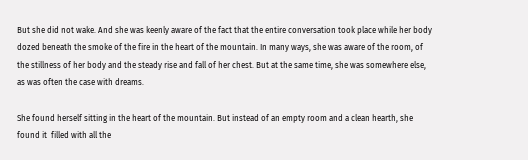But she did not wake. And she was keenly aware of the fact that the entire conversation took place while her body dozed beneath the smoke of the fire in the heart of the mountain. In many ways, she was aware of the room, of the stillness of her body and the steady rise and fall of her chest. But at the same time, she was somewhere else, as was often the case with dreams.

She found herself sitting in the heart of the mountain. But instead of an empty room and a clean hearth, she found it  filled with all the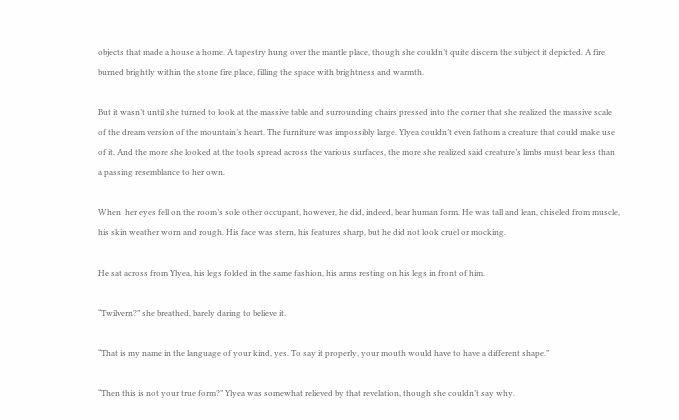objects that made a house a home. A tapestry hung over the mantle place, though she couldn’t quite discern the subject it depicted. A fire burned brightly within the stone fire place, filling the space with brightness and warmth.

But it wasn’t until she turned to look at the massive table and surrounding chairs pressed into the corner that she realized the massive scale of the dream version of the mountain’s heart. The furniture was impossibly large. Ylyea couldn’t even fathom a creature that could make use of it. And the more she looked at the tools spread across the various surfaces, the more she realized said creature’s limbs must bear less than a passing resemblance to her own.

When  her eyes fell on the room’s sole other occupant, however, he did, indeed, bear human form. He was tall and lean, chiseled from muscle, his skin weather worn and rough. His face was stern, his features sharp, but he did not look cruel or mocking.

He sat across from Ylyea, his legs folded in the same fashion, his arms resting on his legs in front of him.

“Twilvern?” she breathed, barely daring to believe it.

“That is my name in the language of your kind, yes. To say it properly, your mouth would have to have a different shape.”

“Then this is not your true form?” Ylyea was somewhat relieved by that revelation, though she couldn’t say why.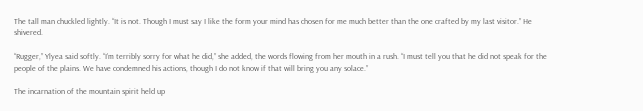The tall man chuckled lightly. “It is not. Though I must say I like the form your mind has chosen for me much better than the one crafted by my last visitor.” He shivered.

“Rugger,” Ylyea said softly. “I’m terribly sorry for what he did,” she added, the words flowing from her mouth in a rush. “I must tell you that he did not speak for the people of the plains. We have condemned his actions, though I do not know if that will bring you any solace.”

The incarnation of the mountain spirit held up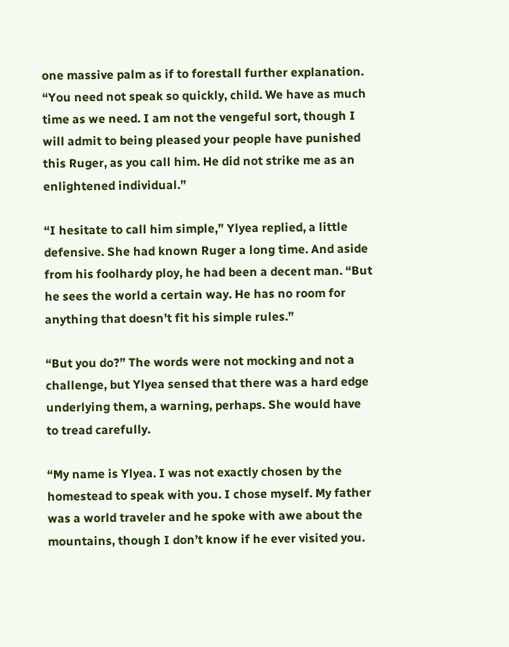one massive palm as if to forestall further explanation. “You need not speak so quickly, child. We have as much time as we need. I am not the vengeful sort, though I will admit to being pleased your people have punished this Ruger, as you call him. He did not strike me as an enlightened individual.”

“I hesitate to call him simple,” Ylyea replied, a little defensive. She had known Ruger a long time. And aside from his foolhardy ploy, he had been a decent man. “But he sees the world a certain way. He has no room for anything that doesn’t fit his simple rules.”

“But you do?” The words were not mocking and not a challenge, but Ylyea sensed that there was a hard edge underlying them, a warning, perhaps. She would have to tread carefully.

“My name is Ylyea. I was not exactly chosen by the homestead to speak with you. I chose myself. My father was a world traveler and he spoke with awe about the mountains, though I don’t know if he ever visited you.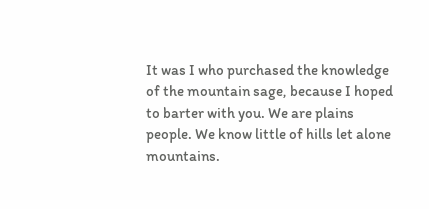It was I who purchased the knowledge of the mountain sage, because I hoped to barter with you. We are plains people. We know little of hills let alone mountains.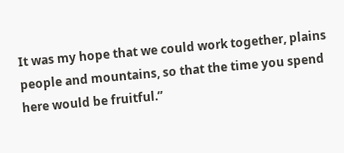It was my hope that we could work together, plains people and mountains, so that the time you spend here would be fruitful.”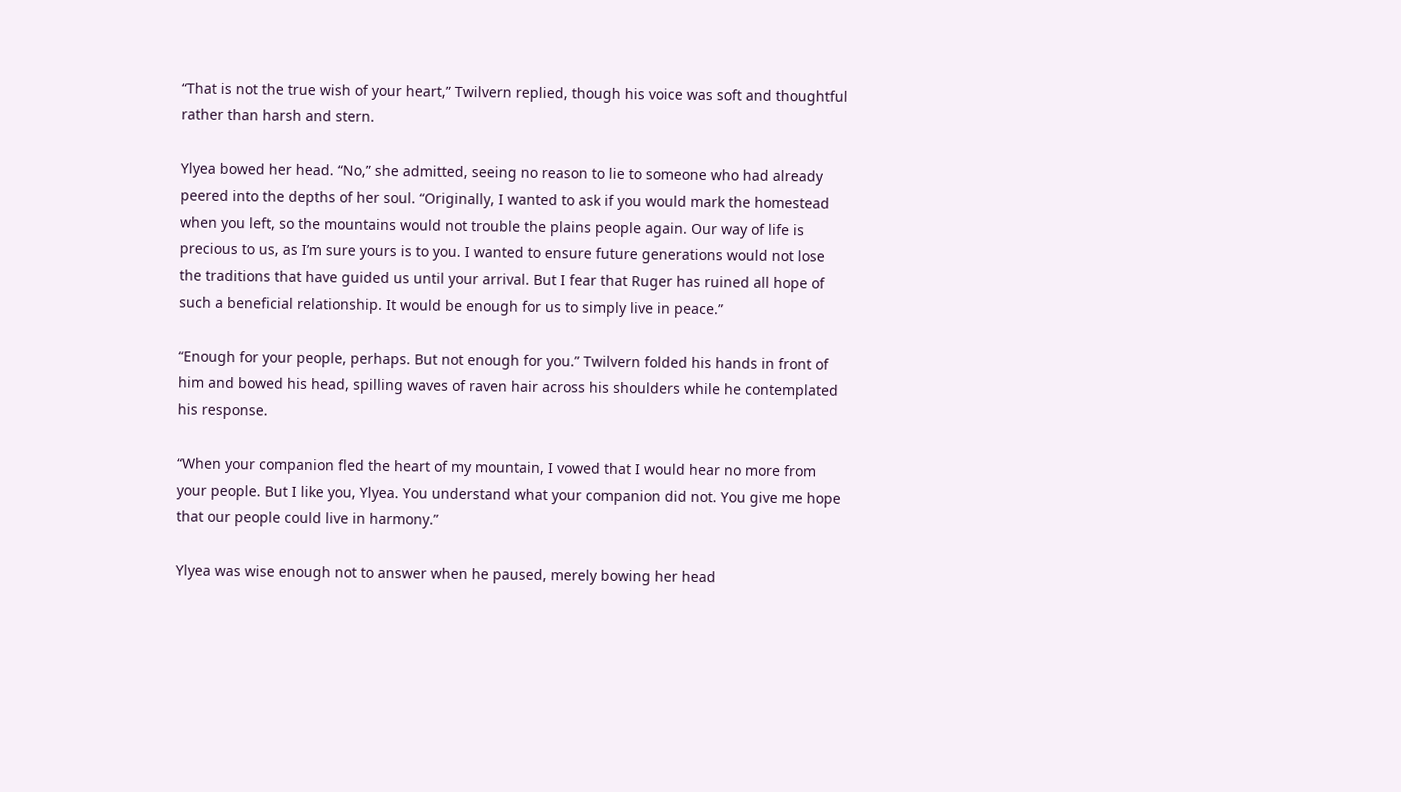“That is not the true wish of your heart,” Twilvern replied, though his voice was soft and thoughtful rather than harsh and stern.

Ylyea bowed her head. “No,” she admitted, seeing no reason to lie to someone who had already peered into the depths of her soul. “Originally, I wanted to ask if you would mark the homestead when you left, so the mountains would not trouble the plains people again. Our way of life is precious to us, as I’m sure yours is to you. I wanted to ensure future generations would not lose the traditions that have guided us until your arrival. But I fear that Ruger has ruined all hope of such a beneficial relationship. It would be enough for us to simply live in peace.”

“Enough for your people, perhaps. But not enough for you.” Twilvern folded his hands in front of him and bowed his head, spilling waves of raven hair across his shoulders while he contemplated his response.

“When your companion fled the heart of my mountain, I vowed that I would hear no more from your people. But I like you, Ylyea. You understand what your companion did not. You give me hope that our people could live in harmony.”

Ylyea was wise enough not to answer when he paused, merely bowing her head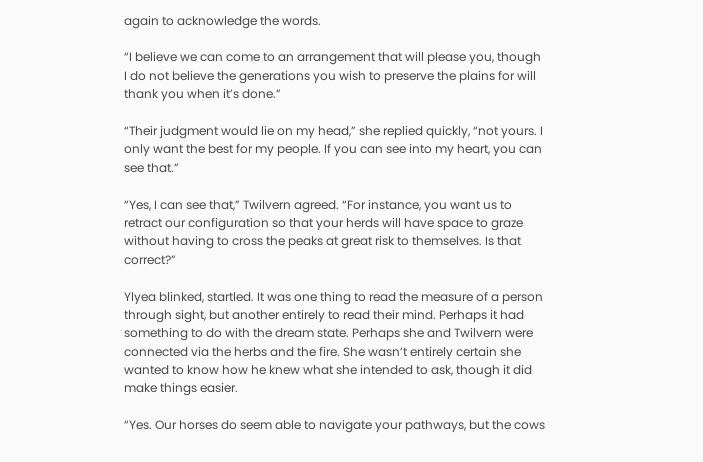again to acknowledge the words.

“I believe we can come to an arrangement that will please you, though I do not believe the generations you wish to preserve the plains for will thank you when it’s done.”

“Their judgment would lie on my head,” she replied quickly, “not yours. I only want the best for my people. If you can see into my heart, you can see that.”

“Yes, I can see that,” Twilvern agreed. “For instance, you want us to retract our configuration so that your herds will have space to graze without having to cross the peaks at great risk to themselves. Is that correct?”

Ylyea blinked, startled. It was one thing to read the measure of a person through sight, but another entirely to read their mind. Perhaps it had something to do with the dream state. Perhaps she and Twilvern were connected via the herbs and the fire. She wasn’t entirely certain she wanted to know how he knew what she intended to ask, though it did make things easier.

“Yes. Our horses do seem able to navigate your pathways, but the cows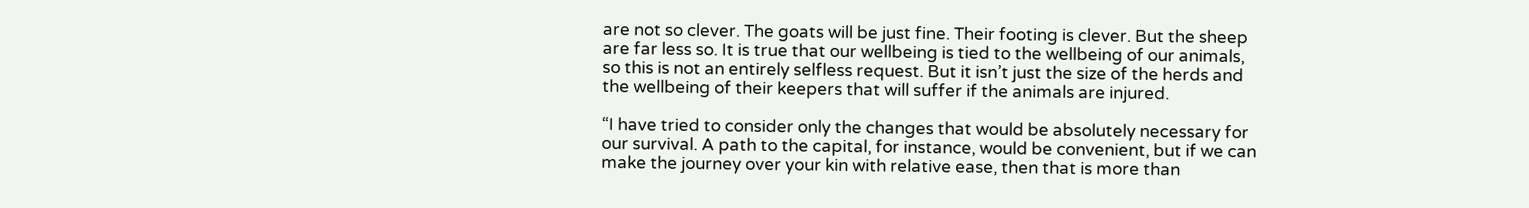are not so clever. The goats will be just fine. Their footing is clever. But the sheep are far less so. It is true that our wellbeing is tied to the wellbeing of our animals, so this is not an entirely selfless request. But it isn’t just the size of the herds and the wellbeing of their keepers that will suffer if the animals are injured.

“I have tried to consider only the changes that would be absolutely necessary for our survival. A path to the capital, for instance, would be convenient, but if we can make the journey over your kin with relative ease, then that is more than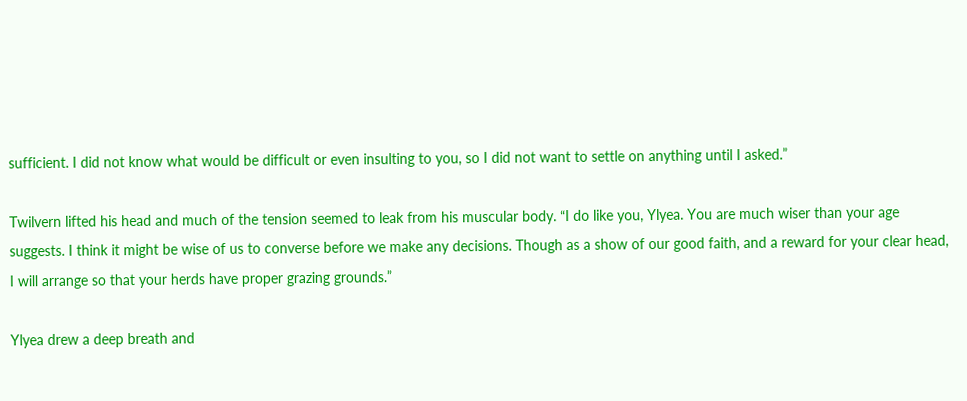sufficient. I did not know what would be difficult or even insulting to you, so I did not want to settle on anything until I asked.”

Twilvern lifted his head and much of the tension seemed to leak from his muscular body. “I do like you, Ylyea. You are much wiser than your age suggests. I think it might be wise of us to converse before we make any decisions. Though as a show of our good faith, and a reward for your clear head, I will arrange so that your herds have proper grazing grounds.”

Ylyea drew a deep breath and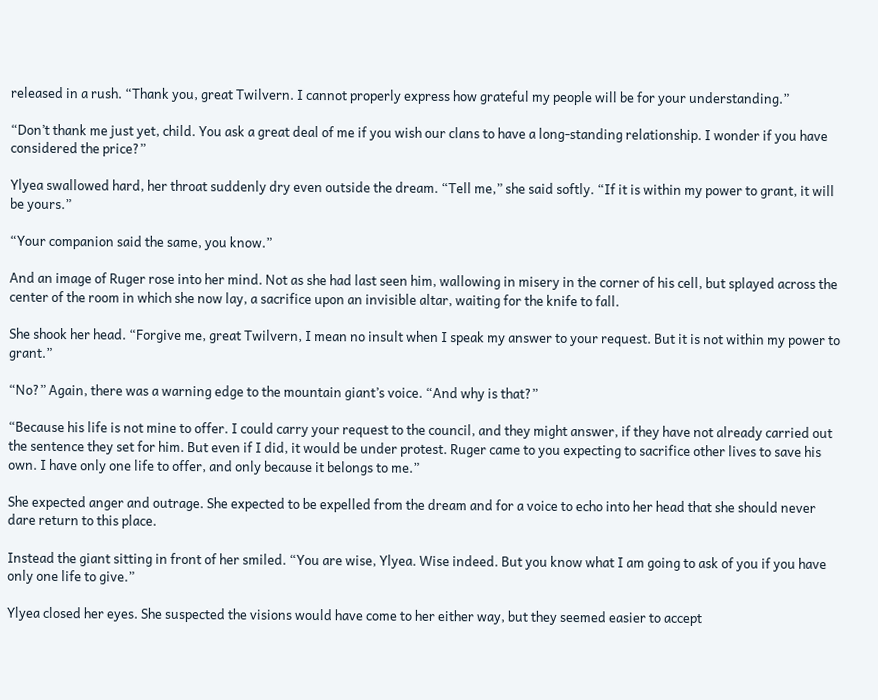released in a rush. “Thank you, great Twilvern. I cannot properly express how grateful my people will be for your understanding.”

“Don’t thank me just yet, child. You ask a great deal of me if you wish our clans to have a long-standing relationship. I wonder if you have considered the price?”

Ylyea swallowed hard, her throat suddenly dry even outside the dream. “Tell me,” she said softly. “If it is within my power to grant, it will be yours.”

“Your companion said the same, you know.”

And an image of Ruger rose into her mind. Not as she had last seen him, wallowing in misery in the corner of his cell, but splayed across the center of the room in which she now lay, a sacrifice upon an invisible altar, waiting for the knife to fall.

She shook her head. “Forgive me, great Twilvern, I mean no insult when I speak my answer to your request. But it is not within my power to grant.”

“No?” Again, there was a warning edge to the mountain giant’s voice. “And why is that?”

“Because his life is not mine to offer. I could carry your request to the council, and they might answer, if they have not already carried out the sentence they set for him. But even if I did, it would be under protest. Ruger came to you expecting to sacrifice other lives to save his own. I have only one life to offer, and only because it belongs to me.”

She expected anger and outrage. She expected to be expelled from the dream and for a voice to echo into her head that she should never dare return to this place.

Instead the giant sitting in front of her smiled. “You are wise, Ylyea. Wise indeed. But you know what I am going to ask of you if you have only one life to give.”

Ylyea closed her eyes. She suspected the visions would have come to her either way, but they seemed easier to accept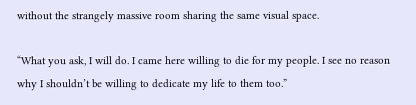without the strangely massive room sharing the same visual space.

“What you ask, I will do. I came here willing to die for my people. I see no reason why I shouldn’t be willing to dedicate my life to them too.”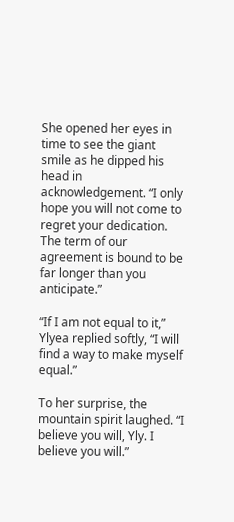She opened her eyes in time to see the giant smile as he dipped his head in acknowledgement. “I only hope you will not come to regret your dedication. The term of our agreement is bound to be far longer than you anticipate.”

“If I am not equal to it,” Ylyea replied softly, “I will find a way to make myself equal.”

To her surprise, the mountain spirit laughed. “I believe you will, Yly. I believe you will.”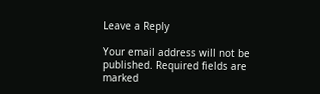Leave a Reply

Your email address will not be published. Required fields are marked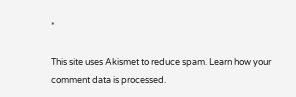*

This site uses Akismet to reduce spam. Learn how your comment data is processed.